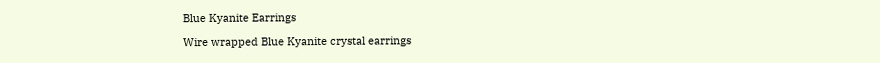Blue Kyanite Earrings

Wire wrapped Blue Kyanite crystal earrings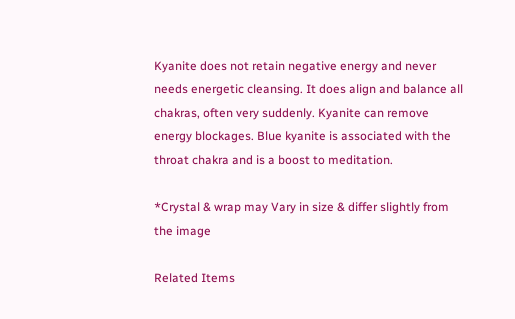Kyanite does not retain negative energy and never needs energetic cleansing. It does align and balance all chakras, often very suddenly. Kyanite can remove energy blockages. Blue kyanite is associated with the throat chakra and is a boost to meditation.

*Crystal & wrap may Vary in size & differ slightly from the image

Related Items